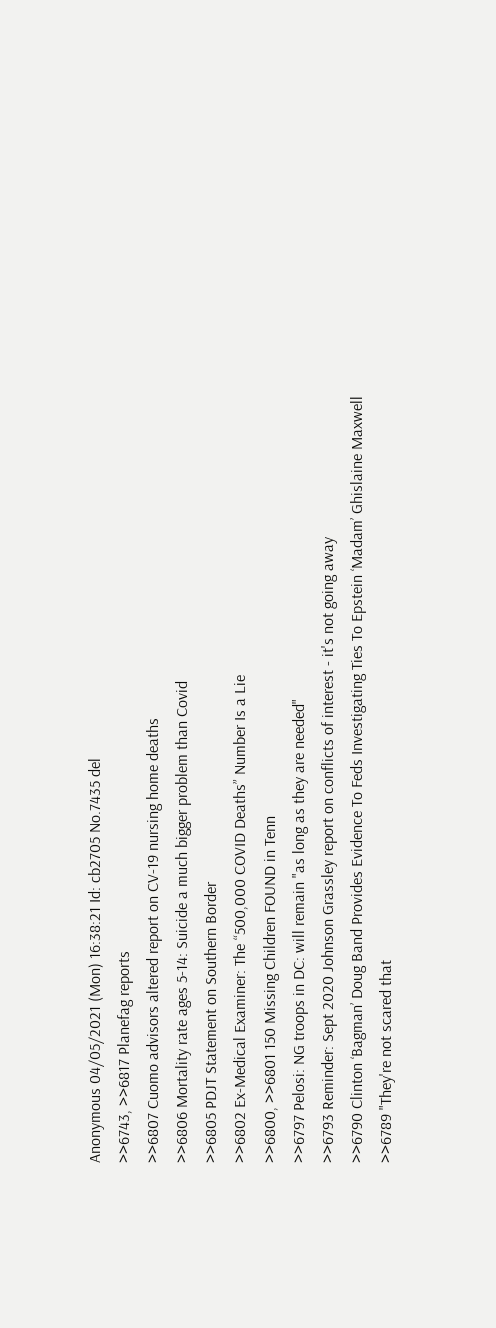Anonymous 04/05/2021 (Mon) 16:38:21 Id: cb2705 No.7435 del
>>6743, >>6817 Planefag reports
>>6807 Cuomo advisors altered report on CV-19 nursing home deaths
>>6806 Mortality rate ages 5-14: Suicide a much bigger problem than Covid
>>6805 PDJT Statement on Southern Border
>>6802 Ex-Medical Examiner: The “500,000 COVID Deaths” Number Is a Lie
>>6800, >>6801 150 Missing Children FOUND in Tenn
>>6797 Pelosi: NG troops in DC: will remain "as long as they are needed"
>>6793 Reminder: Sept 2020 Johnson Grassley report on conflicts of interest - it's not going away
>>6790 Clinton ‘Bagman’ Doug Band Provides Evidence To Feds Investigating Ties To Epstein ‘Madam’ Ghislaine Maxwell
>>6789 "They're not scared that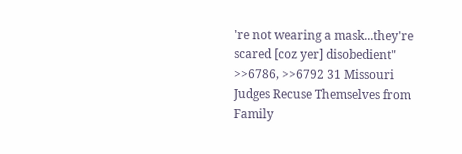're not wearing a mask...they're scared [coz yer] disobedient"
>>6786, >>6792 31 Missouri Judges Recuse Themselves from Family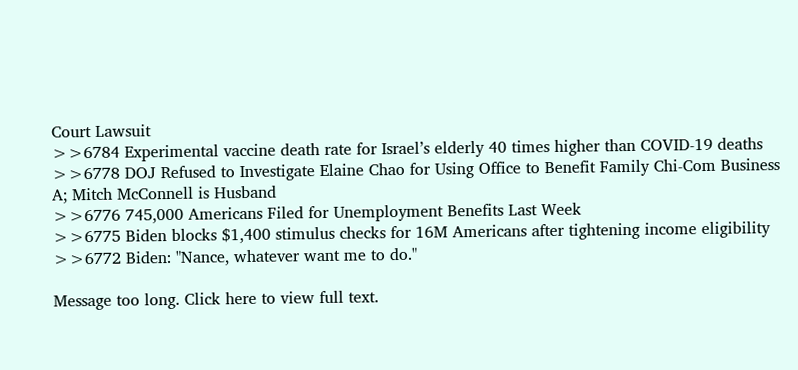Court Lawsuit
>>6784 Experimental vaccine death rate for Israel’s elderly 40 times higher than COVID-19 deaths
>>6778 DOJ Refused to Investigate Elaine Chao for Using Office to Benefit Family Chi-Com Business A; Mitch McConnell is Husband
>>6776 745,000 Americans Filed for Unemployment Benefits Last Week
>>6775 Biden blocks $1,400 stimulus checks for 16M Americans after tightening income eligibility
>>6772 Biden: "Nance, whatever want me to do."

Message too long. Click here to view full text.